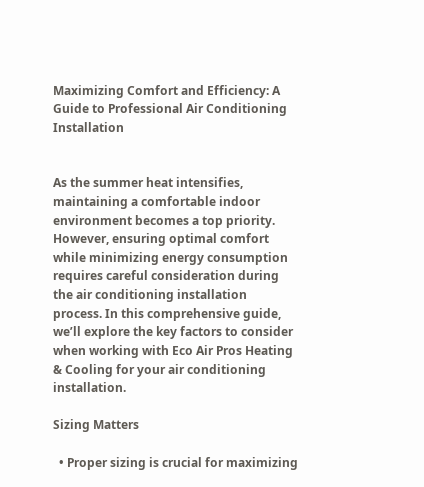Maximizing Comfort and Efficiency: A Guide to Professional Air Conditioning Installation


As the summer heat intensifies, maintaining a comfortable indoor environment becomes a top priority. However, ensuring optimal comfort while minimizing energy consumption requires careful consideration during the air conditioning installation process. In this comprehensive guide, we’ll explore the key factors to consider when working with Eco Air Pros Heating & Cooling for your air conditioning installation.

Sizing Matters

  • Proper sizing is crucial for maximizing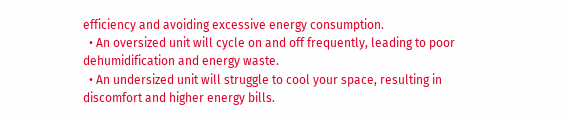efficiency and avoiding excessive energy consumption.
  • An oversized unit will cycle on and off frequently, leading to poor dehumidification and energy waste.
  • An undersized unit will struggle to cool your space, resulting in discomfort and higher energy bills.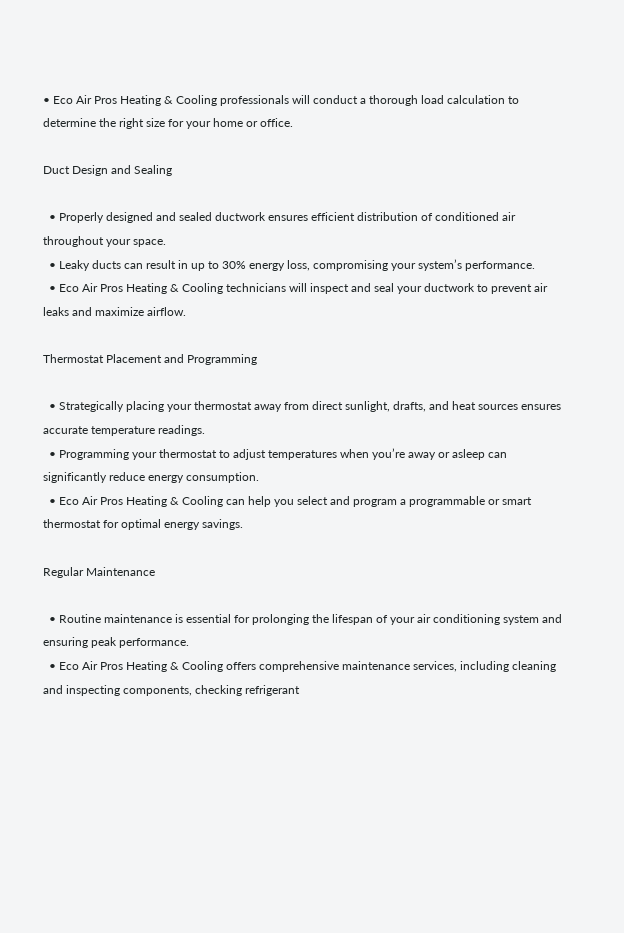• Eco Air Pros Heating & Cooling professionals will conduct a thorough load calculation to determine the right size for your home or office.

Duct Design and Sealing

  • Properly designed and sealed ductwork ensures efficient distribution of conditioned air throughout your space.
  • Leaky ducts can result in up to 30% energy loss, compromising your system’s performance.
  • Eco Air Pros Heating & Cooling technicians will inspect and seal your ductwork to prevent air leaks and maximize airflow.

Thermostat Placement and Programming

  • Strategically placing your thermostat away from direct sunlight, drafts, and heat sources ensures accurate temperature readings.
  • Programming your thermostat to adjust temperatures when you’re away or asleep can significantly reduce energy consumption.
  • Eco Air Pros Heating & Cooling can help you select and program a programmable or smart thermostat for optimal energy savings.

Regular Maintenance

  • Routine maintenance is essential for prolonging the lifespan of your air conditioning system and ensuring peak performance.
  • Eco Air Pros Heating & Cooling offers comprehensive maintenance services, including cleaning and inspecting components, checking refrigerant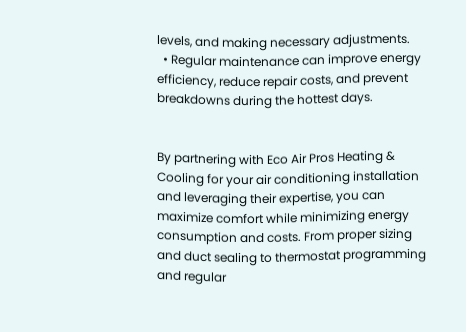levels, and making necessary adjustments.
  • Regular maintenance can improve energy efficiency, reduce repair costs, and prevent breakdowns during the hottest days.


By partnering with Eco Air Pros Heating & Cooling for your air conditioning installation and leveraging their expertise, you can maximize comfort while minimizing energy consumption and costs. From proper sizing and duct sealing to thermostat programming and regular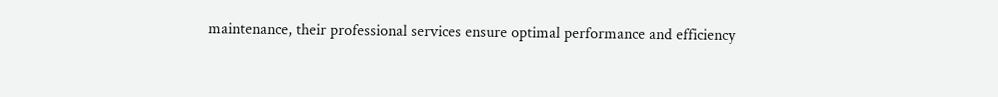maintenance, their professional services ensure optimal performance and efficiency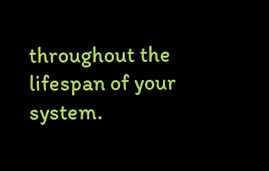throughout the lifespan of your system.